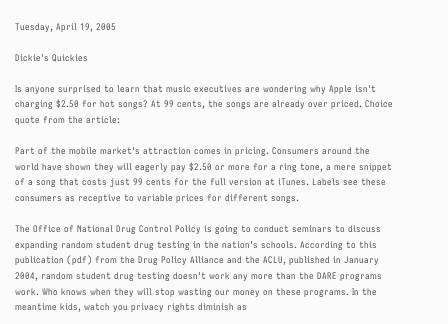Tuesday, April 19, 2005

Dickie's Quickies

Is anyone surprised to learn that music executives are wondering why Apple isn't charging $2.50 for hot songs? At 99 cents, the songs are already over priced. Choice quote from the article:

Part of the mobile market's attraction comes in pricing. Consumers around the world have shown they will eagerly pay $2.50 or more for a ring tone, a mere snippet of a song that costs just 99 cents for the full version at iTunes. Labels see these consumers as receptive to variable prices for different songs.

The Office of National Drug Control Policy is going to conduct seminars to discuss expanding random student drug testing in the nation's schools. According to this publication (pdf) from the Drug Policy Alliance and the ACLU, published in January 2004, random student drug testing doesn't work any more than the DARE programs work. Who knows when they will stop wasting our money on these programs. In the meantime kids, watch you privacy rights diminish as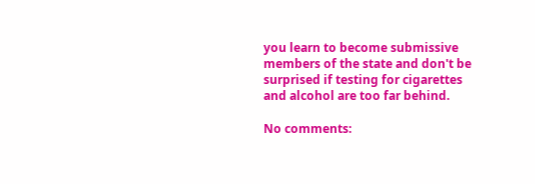you learn to become submissive members of the state and don't be surprised if testing for cigarettes and alcohol are too far behind.

No comments: